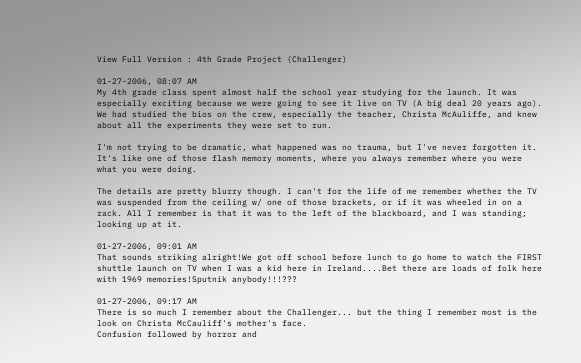View Full Version : 4th Grade Project (Challenger)

01-27-2006, 08:07 AM
My 4th grade class spent almost half the school year studying for the launch. It was especially exciting because we were going to see it live on TV (A big deal 20 years ago). We had studied the bios on the crew, especially the teacher, Christa McAuliffe, and knew about all the experiments they were set to run.

I'm not trying to be dramatic, what happened was no trauma, but I've never forgotten it. It's like one of those flash memory moments, where you always remember where you were what you were doing.

The details are pretty blurry though. I can't for the life of me remember whether the TV was suspended from the ceiling w/ one of those brackets, or if it was wheeled in on a rack. All I remember is that it was to the left of the blackboard, and I was standing; looking up at it.

01-27-2006, 09:01 AM
That sounds striking alright!We got off school before lunch to go home to watch the FIRST shuttle launch on TV when I was a kid here in Ireland....Bet there are loads of folk here with 1969 memories!Sputnik anybody!!!???

01-27-2006, 09:17 AM
There is so much I remember about the Challenger... but the thing I remember most is the look on Christa McCauliff's mother's face.
Confusion followed by horror and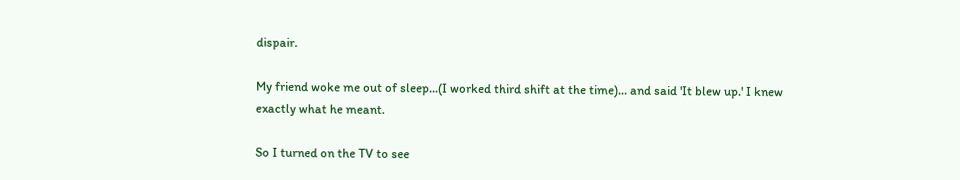dispair.

My friend woke me out of sleep...(I worked third shift at the time)... and said 'It blew up.' I knew exactly what he meant.

So I turned on the TV to see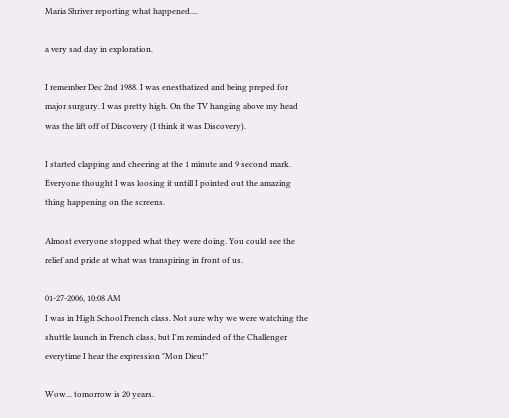Maria Shriver reporting what happened....

a very sad day in exploration.

I remember Dec 2nd 1988. I was enesthatized and being preped for major surgury. I was pretty high. On the TV hanging above my head was the lift off of Discovery (I think it was Discovery).

I started clapping and cheering at the 1 minute and 9 second mark. Everyone thought I was loosing it untill I pointed out the amazing thing happening on the screens.

Almost everyone stopped what they were doing. You could see the relief and pride at what was transpiring in front of us.

01-27-2006, 10:08 AM
I was in High School French class. Not sure why we were watching the shuttle launch in French class, but I'm reminded of the Challenger everytime I hear the expression "Mon Dieu!"

Wow... tomorrow is 20 years.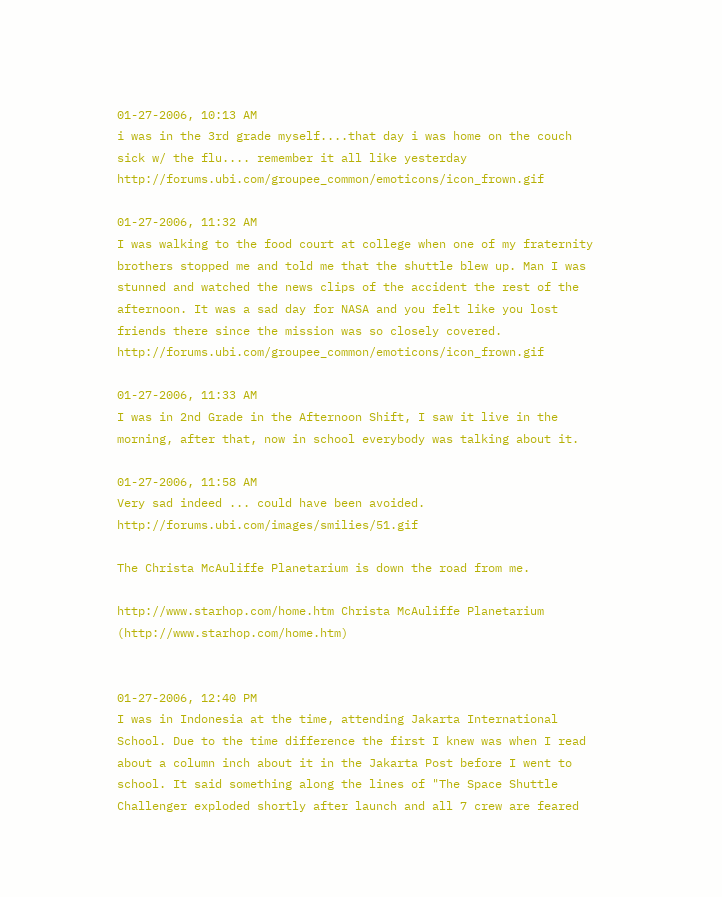01-27-2006, 10:13 AM
i was in the 3rd grade myself....that day i was home on the couch sick w/ the flu.... remember it all like yesterday http://forums.ubi.com/groupee_common/emoticons/icon_frown.gif

01-27-2006, 11:32 AM
I was walking to the food court at college when one of my fraternity brothers stopped me and told me that the shuttle blew up. Man I was stunned and watched the news clips of the accident the rest of the afternoon. It was a sad day for NASA and you felt like you lost friends there since the mission was so closely covered. http://forums.ubi.com/groupee_common/emoticons/icon_frown.gif

01-27-2006, 11:33 AM
I was in 2nd Grade in the Afternoon Shift, I saw it live in the morning, after that, now in school everybody was talking about it.

01-27-2006, 11:58 AM
Very sad indeed ... could have been avoided. http://forums.ubi.com/images/smilies/51.gif

The Christa McAuliffe Planetarium is down the road from me.

http://www.starhop.com/home.htm Christa McAuliffe Planetarium (http://www.starhop.com/home.htm)


01-27-2006, 12:40 PM
I was in Indonesia at the time, attending Jakarta International School. Due to the time difference the first I knew was when I read about a column inch about it in the Jakarta Post before I went to school. It said something along the lines of "The Space Shuttle Challenger exploded shortly after launch and all 7 crew are feared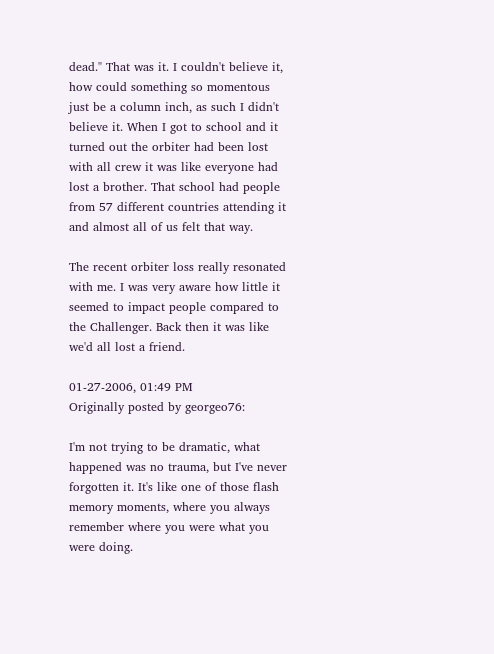dead." That was it. I couldn't believe it, how could something so momentous just be a column inch, as such I didn't believe it. When I got to school and it turned out the orbiter had been lost with all crew it was like everyone had lost a brother. That school had people from 57 different countries attending it and almost all of us felt that way.

The recent orbiter loss really resonated with me. I was very aware how little it seemed to impact people compared to the Challenger. Back then it was like we'd all lost a friend.

01-27-2006, 01:49 PM
Originally posted by georgeo76:

I'm not trying to be dramatic, what happened was no trauma, but I've never forgotten it. It's like one of those flash memory moments, where you always remember where you were what you were doing.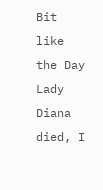Bit like the Day Lady Diana died, I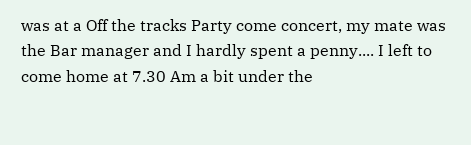was at a Off the tracks Party come concert, my mate was the Bar manager and I hardly spent a penny.... I left to come home at 7.30 Am a bit under the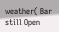weather( Bar still Open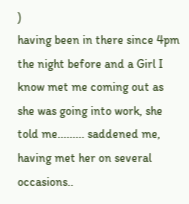)
having been in there since 4pm the night before and a Girl I know met me coming out as she was going into work, she told me......... saddened me, having met her on several occasions..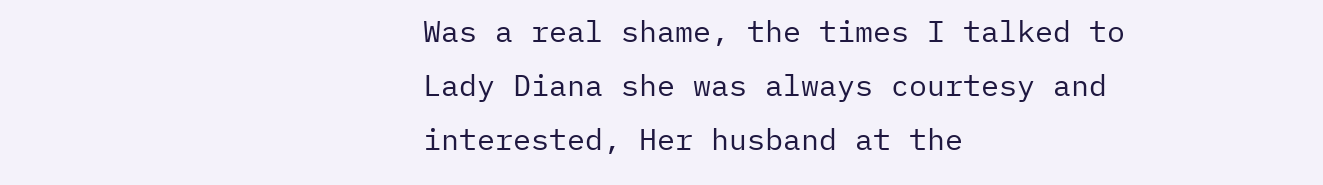Was a real shame, the times I talked to Lady Diana she was always courtesy and interested, Her husband at the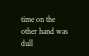time on the other hand was dull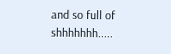and so full of shhhhhhh.....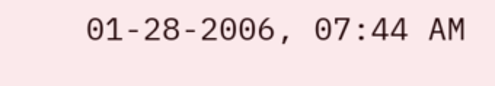01-28-2006, 07:44 AM